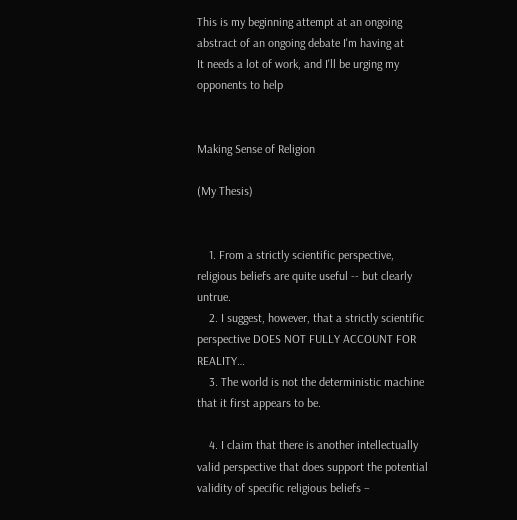This is my beginning attempt at an ongoing abstract of an ongoing debate I'm having at
It needs a lot of work, and I'll be urging my opponents to help


Making Sense of Religion

(My Thesis)


    1. From a strictly scientific perspective, religious beliefs are quite useful -- but clearly untrue.
    2. I suggest, however, that a strictly scientific perspective DOES NOT FULLY ACCOUNT FOR REALITY…
    3. The world is not the deterministic machine that it first appears to be.

    4. I claim that there is another intellectually valid perspective that does support the potential validity of specific religious beliefs –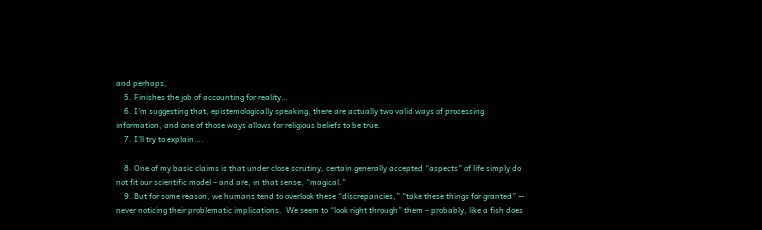and perhaps,
    5. Finishes the job of accounting for reality…
    6. I’m suggesting that, epistemologically speaking, there are actually two valid ways of processing information, and one of those ways allows for religious beliefs to be true.
    7. I’ll try to explain….

    8. One of my basic claims is that under close scrutiny, certain generally accepted “aspects” of life simply do not fit our scientific model – and are, in that sense, “magical.”
    9. But for some reason, we humans tend to overlook these “discrepancies,” “take these things for granted” -- never noticing their problematic implications.  We seem to “look right through” them – probably, like a fish does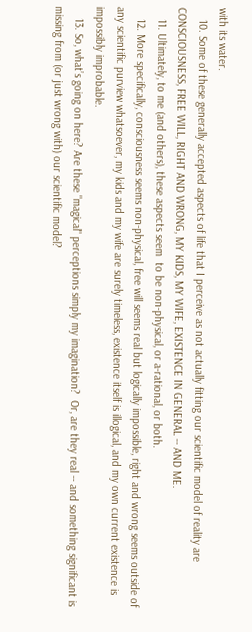with its water.
    10. Some of these generally accepted aspects of life that I perceive as not actually fitting our scientific model of reality are CONSCIOUSNESS, FREE WILL, RIGHT AND WRONG, MY KIDS, MY WIFE, EXISTENCE IN GENERAL -- AND ME.
    11. Ultimately, to me (and others), these aspects seem  to be non-physical, or a-rational, or both.
    12. More specifically, consciousness seems non-physical, free will seems real but logically impossible, right and wrong seems outside of any scientific purview whatsoever, my kids and my wife are surely timeless, existence itself is illogical, and my own current existence is impossibly improbable.
    13. So, what’s going on here? Are these "magical" perceptions simply my imagination?  Or, are they real -- and something significant is missing from (or just wrong with) our scientific model?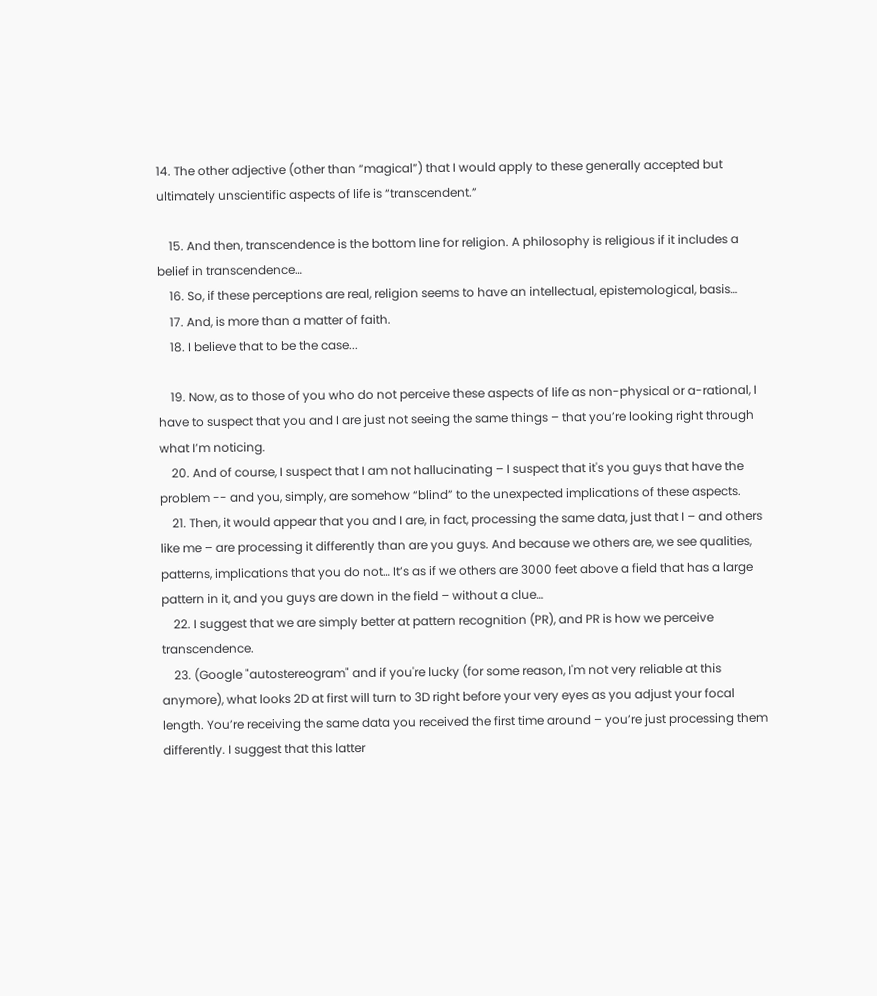14. The other adjective (other than “magical”) that I would apply to these generally accepted but ultimately unscientific aspects of life is “transcendent.”

    15. And then, transcendence is the bottom line for religion. A philosophy is religious if it includes a belief in transcendence…
    16. So, if these perceptions are real, religion seems to have an intellectual, epistemological, basis…
    17. And, is more than a matter of faith.
    18. I believe that to be the case...

    19. Now, as to those of you who do not perceive these aspects of life as non-physical or a-rational, I have to suspect that you and I are just not seeing the same things – that you’re looking right through what I’m noticing.
    20. And of course, I suspect that I am not hallucinating – I suspect that it's you guys that have the problem -- and you, simply, are somehow “blind” to the unexpected implications of these aspects.
    21. Then, it would appear that you and I are, in fact, processing the same data, just that I – and others like me – are processing it differently than are you guys. And because we others are, we see qualities, patterns, implications that you do not… It’s as if we others are 3000 feet above a field that has a large pattern in it, and you guys are down in the field – without a clue…
    22. I suggest that we are simply better at pattern recognition (PR), and PR is how we perceive transcendence.
    23. (Google "autostereogram" and if you're lucky (for some reason, I'm not very reliable at this anymore), what looks 2D at first will turn to 3D right before your very eyes as you adjust your focal length. You’re receiving the same data you received the first time around – you’re just processing them differently. I suggest that this latter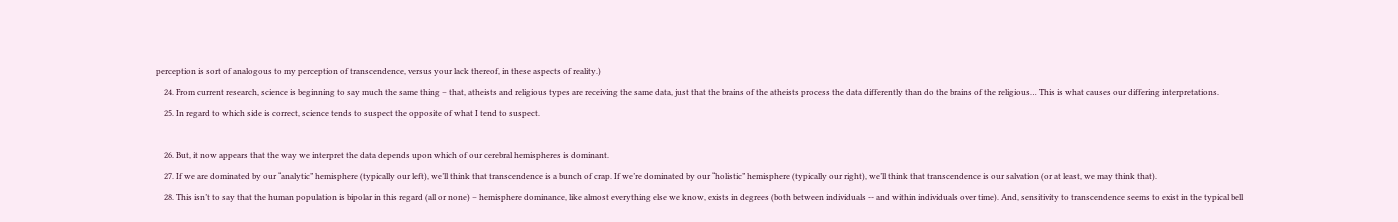perception is sort of analogous to my perception of transcendence, versus your lack thereof, in these aspects of reality.)
    24. From current research, science is beginning to say much the same thing – that, atheists and religious types are receiving the same data, just that the brains of the atheists process the data differently than do the brains of the religious… This is what causes our differing interpretations.
    25. In regard to which side is correct, science tends to suspect the opposite of what I tend to suspect.

    26. But, it now appears that the way we interpret the data depends upon which of our cerebral hemispheres is dominant.
    27. If we are dominated by our “analytic” hemisphere (typically our left), we’ll think that transcendence is a bunch of crap. If we’re dominated by our “holistic” hemisphere (typically our right), we’ll think that transcendence is our salvation (or at least, we may think that).
    28. This isn’t to say that the human population is bipolar in this regard (all or none) – hemisphere dominance, like almost everything else we know, exists in degrees (both between individuals -- and within individuals over time). And, sensitivity to transcendence seems to exist in the typical bell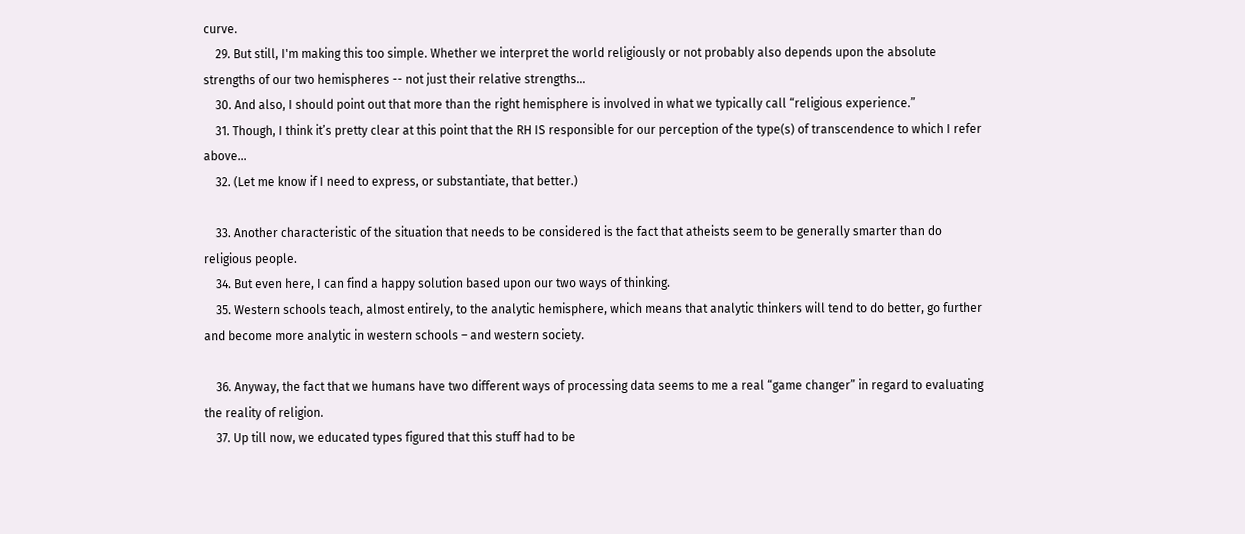curve.
    29. But still, I'm making this too simple. Whether we interpret the world religiously or not probably also depends upon the absolute strengths of our two hemispheres -- not just their relative strengths…
    30. And also, I should point out that more than the right hemisphere is involved in what we typically call “religious experience.”
    31. Though, I think it’s pretty clear at this point that the RH IS responsible for our perception of the type(s) of transcendence to which I refer above…
    32. (Let me know if I need to express, or substantiate, that better.)

    33. Another characteristic of the situation that needs to be considered is the fact that atheists seem to be generally smarter than do religious people.
    34. But even here, I can find a happy solution based upon our two ways of thinking.
    35. Western schools teach, almost entirely, to the analytic hemisphere, which means that analytic thinkers will tend to do better, go further and become more analytic in western schools – and western society.

    36. Anyway, the fact that we humans have two different ways of processing data seems to me a real “game changer” in regard to evaluating the reality of religion.
    37. Up till now, we educated types figured that this stuff had to be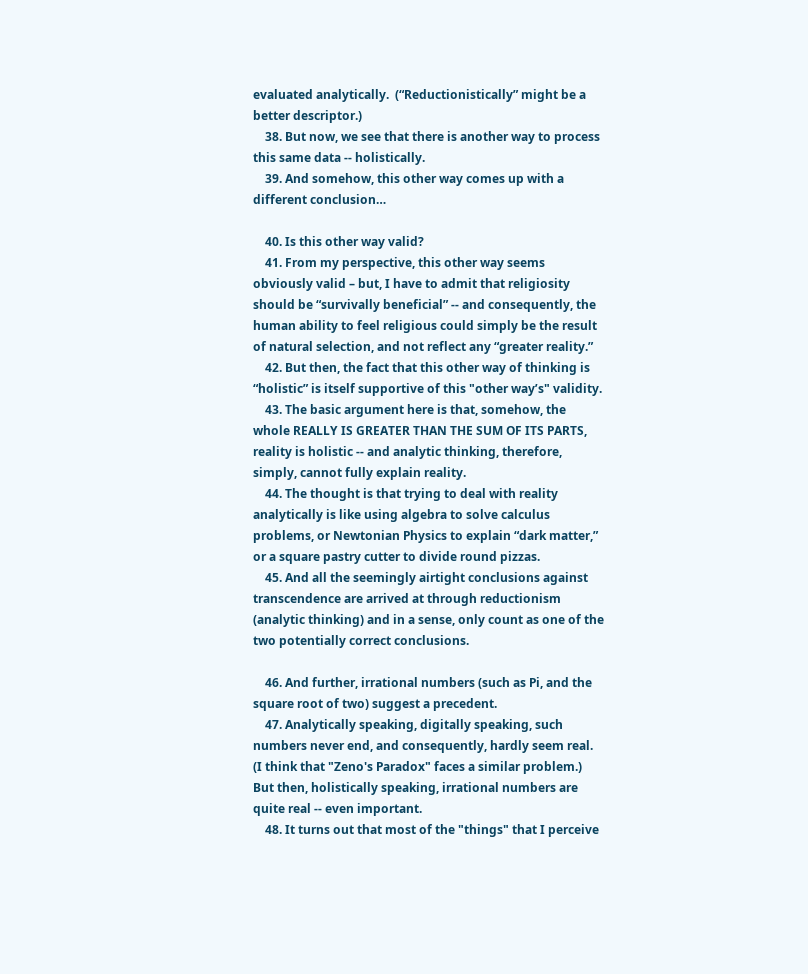evaluated analytically.  (“Reductionistically” might be a better descriptor.)
    38. But now, we see that there is another way to process this same data -- holistically.
    39. And somehow, this other way comes up with a different conclusion…

    40. Is this other way valid?
    41. From my perspective, this other way seems obviously valid – but, I have to admit that religiosity should be “survivally beneficial” -- and consequently, the human ability to feel religious could simply be the result of natural selection, and not reflect any “greater reality.”
    42. But then, the fact that this other way of thinking is “holistic” is itself supportive of this "other way’s" validity.
    43. The basic argument here is that, somehow, the whole REALLY IS GREATER THAN THE SUM OF ITS PARTS, reality is holistic -- and analytic thinking, therefore, simply, cannot fully explain reality.
    44. The thought is that trying to deal with reality analytically is like using algebra to solve calculus problems, or Newtonian Physics to explain “dark matter,” or a square pastry cutter to divide round pizzas.
    45. And all the seemingly airtight conclusions against transcendence are arrived at through reductionism (analytic thinking) and in a sense, only count as one of the two potentially correct conclusions.

    46. And further, irrational numbers (such as Pi, and the square root of two) suggest a precedent.
    47. Analytically speaking, digitally speaking, such numbers never end, and consequently, hardly seem real.  (I think that "Zeno's Paradox" faces a similar problem.)  But then, holistically speaking, irrational numbers are quite real -- even important.
    48. It turns out that most of the "things" that I perceive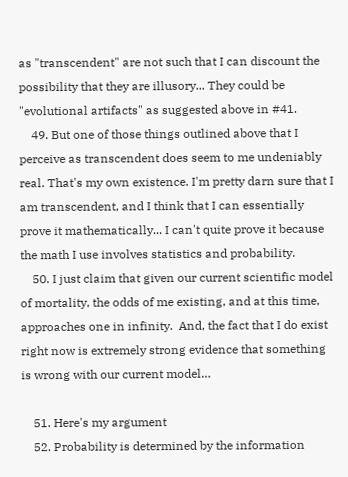as "transcendent" are not such that I can discount the possibility that they are illusory... They could be "evolutional artifacts" as suggested above in #41.
    49. But one of those things outlined above that I perceive as transcendent does seem to me undeniably real. That's my own existence. I'm pretty darn sure that I am transcendent, and I think that I can essentially prove it mathematically... I can't quite prove it because the math I use involves statistics and probability.
    50. I just claim that given our current scientific model of mortality, the odds of me existing, and at this time, approaches one in infinity.  And, the fact that I do exist right now is extremely strong evidence that something is wrong with our current model…

    51. Here's my argument
    52. Probability is determined by the information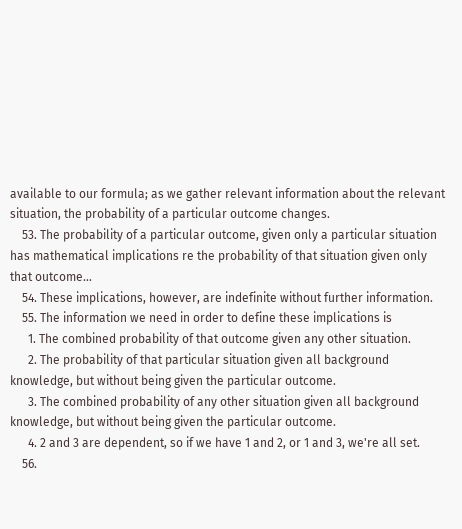available to our formula; as we gather relevant information about the relevant situation, the probability of a particular outcome changes.
    53. The probability of a particular outcome, given only a particular situation has mathematical implications re the probability of that situation given only that outcome...
    54. These implications, however, are indefinite without further information.
    55. The information we need in order to define these implications is
      1. The combined probability of that outcome given any other situation.
      2. The probability of that particular situation given all background knowledge, but without being given the particular outcome.
      3. The combined probability of any other situation given all background knowledge, but without being given the particular outcome.
      4. 2 and 3 are dependent, so if we have 1 and 2, or 1 and 3, we're all set.
    56.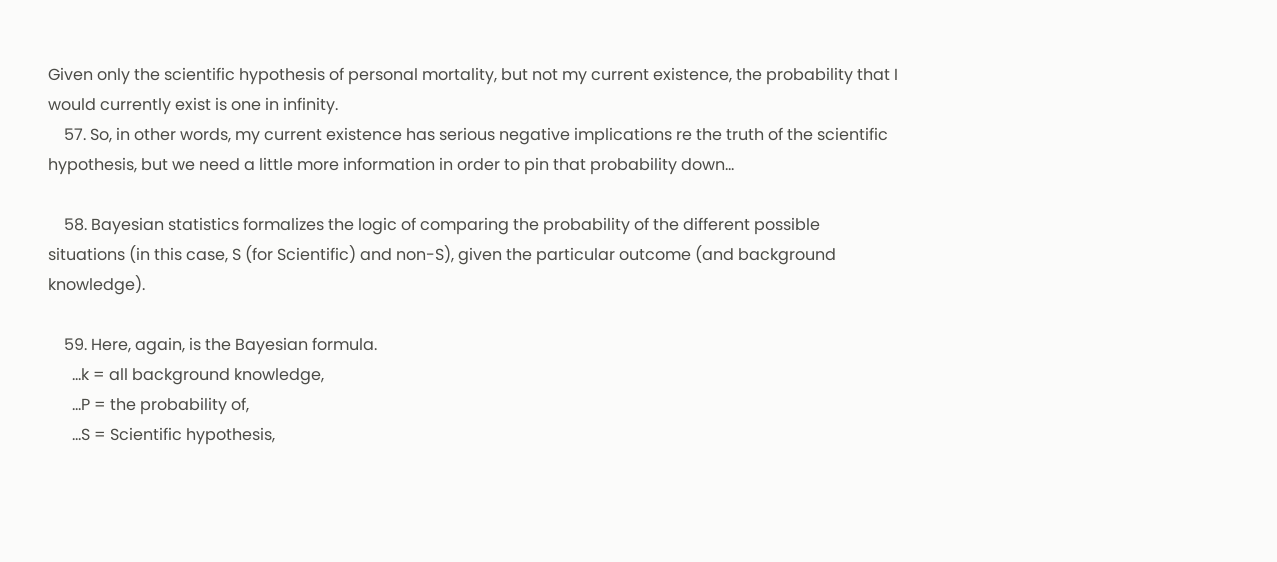Given only the scientific hypothesis of personal mortality, but not my current existence, the probability that I would currently exist is one in infinity.
    57. So, in other words, my current existence has serious negative implications re the truth of the scientific hypothesis, but we need a little more information in order to pin that probability down...

    58. Bayesian statistics formalizes the logic of comparing the probability of the different possible situations (in this case, S (for Scientific) and non-S), given the particular outcome (and background knowledge).

    59. Here, again, is the Bayesian formula.
      ...k = all background knowledge,
      ...P = the probability of,
      ...S = Scientific hypothesis,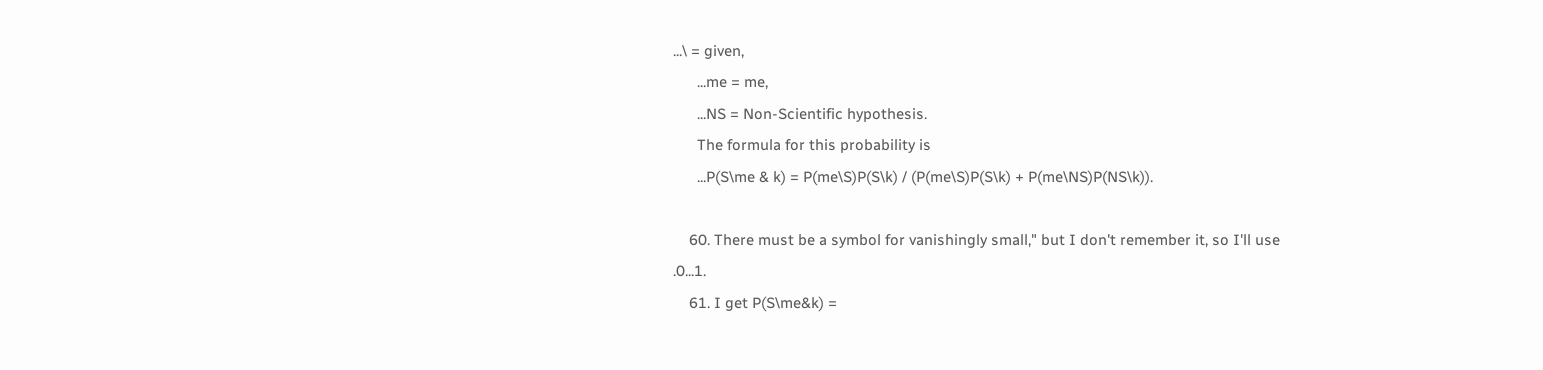...\ = given,
      ...me = me,
      ...NS = Non-Scientific hypothesis.
      The formula for this probability is
      ...P(S\me & k) = P(me\S)P(S\k) / (P(me\S)P(S\k) + P(me\NS)P(NS\k)).

    60. There must be a symbol for vanishingly small," but I don't remember it, so I'll use .0...1.
    61. I get P(S\me&k) =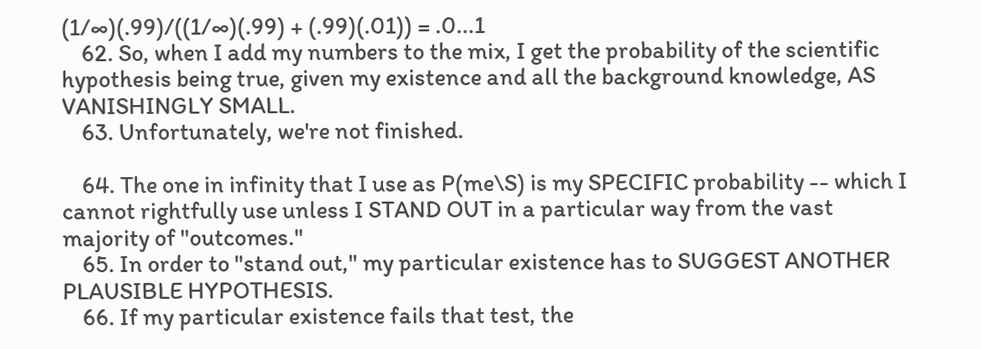(1/∞)(.99)/((1/∞)(.99) + (.99)(.01)) = .0...1
    62. So, when I add my numbers to the mix, I get the probability of the scientific hypothesis being true, given my existence and all the background knowledge, AS VANISHINGLY SMALL.
    63. Unfortunately, we're not finished.

    64. The one in infinity that I use as P(me\S) is my SPECIFIC probability -- which I cannot rightfully use unless I STAND OUT in a particular way from the vast majority of "outcomes."
    65. In order to "stand out," my particular existence has to SUGGEST ANOTHER PLAUSIBLE HYPOTHESIS.
    66. If my particular existence fails that test, the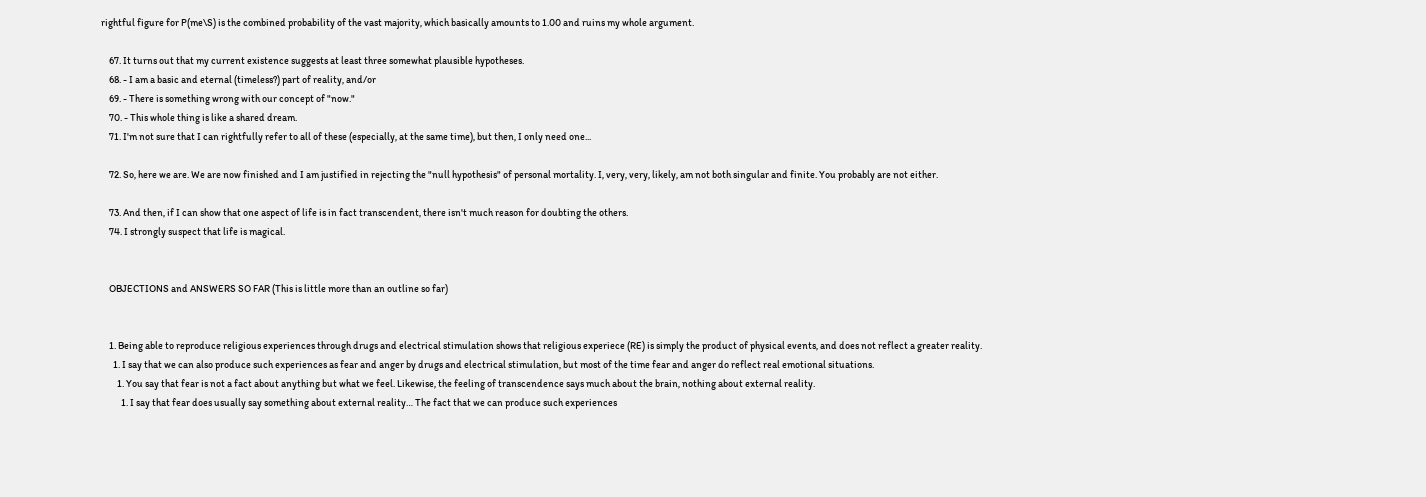rightful figure for P(me\S) is the combined probability of the vast majority, which basically amounts to 1.00 and ruins my whole argument.

    67. It turns out that my current existence suggests at least three somewhat plausible hypotheses.
    68. - I am a basic and eternal (timeless?) part of reality, and/or
    69. - There is something wrong with our concept of "now."
    70. - This whole thing is like a shared dream.
    71. I'm not sure that I can rightfully refer to all of these (especially, at the same time), but then, I only need one...

    72. So, here we are. We are now finished and I am justified in rejecting the "null hypothesis" of personal mortality. I, very, very, likely, am not both singular and finite. You probably are not either.

    73. And then, if I can show that one aspect of life is in fact transcendent, there isn't much reason for doubting the others.
    74. I strongly suspect that life is magical.


    OBJECTIONS and ANSWERS SO FAR (This is little more than an outline so far)


    1. Being able to reproduce religious experiences through drugs and electrical stimulation shows that religious experiece (RE) is simply the product of physical events, and does not reflect a greater reality.
      1. I say that we can also produce such experiences as fear and anger by drugs and electrical stimulation, but most of the time fear and anger do reflect real emotional situations.
        1. You say that fear is not a fact about anything but what we feel. Likewise, the feeling of transcendence says much about the brain, nothing about external reality.
          1. I say that fear does usually say something about external reality… The fact that we can produce such experiences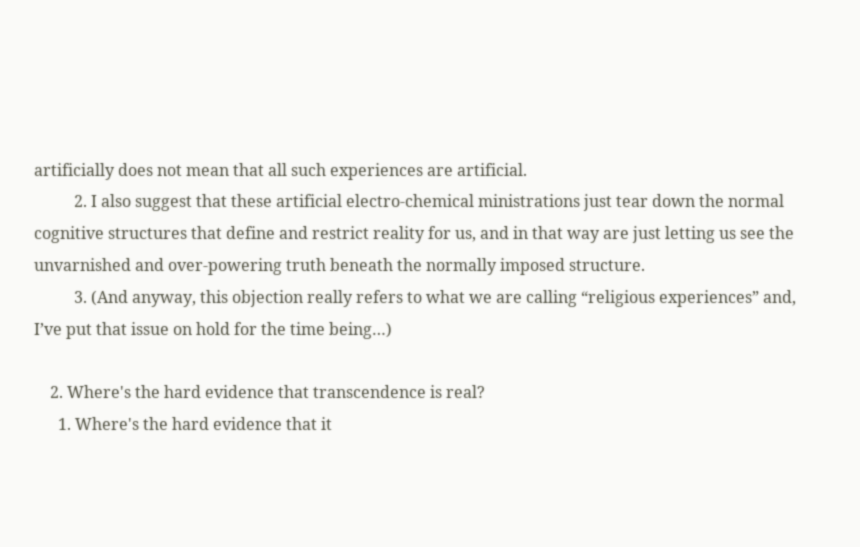artificially does not mean that all such experiences are artificial.
          2. I also suggest that these artificial electro-chemical ministrations just tear down the normal cognitive structures that define and restrict reality for us, and in that way are just letting us see the unvarnished and over-powering truth beneath the normally imposed structure.
          3. (And anyway, this objection really refers to what we are calling “religious experiences” and, I’ve put that issue on hold for the time being…)

    2. Where's the hard evidence that transcendence is real?
      1. Where's the hard evidence that it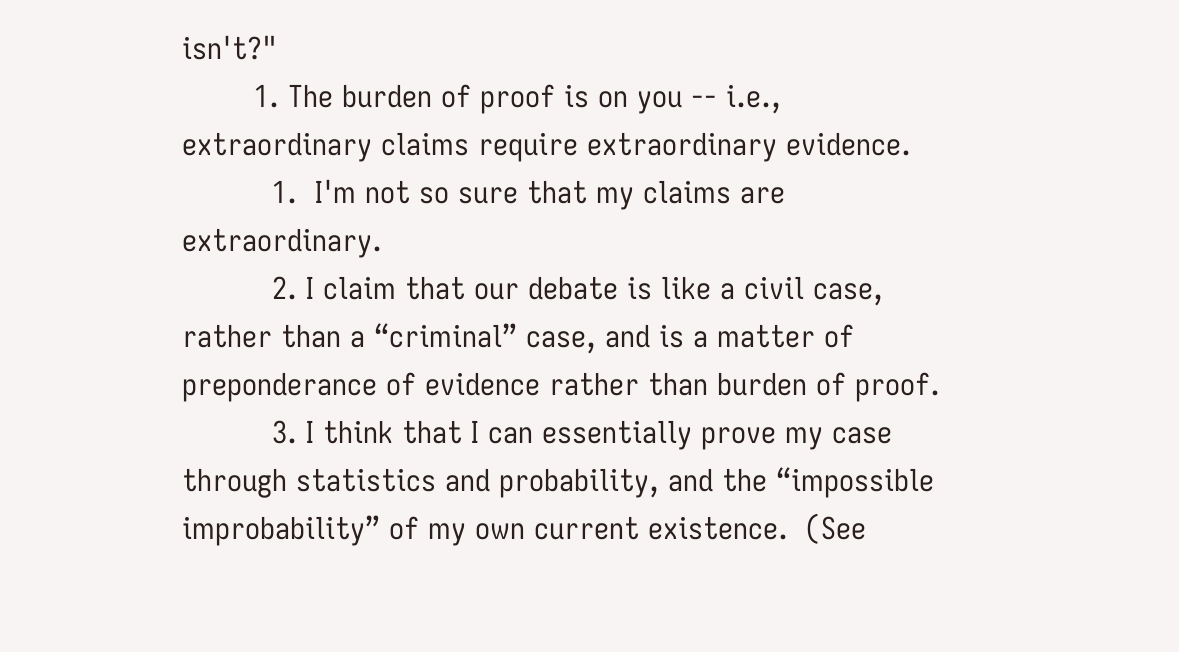isn't?"
        1. The burden of proof is on you -- i.e., extraordinary claims require extraordinary evidence.
          1.  I'm not so sure that my claims are extraordinary.
          2. I claim that our debate is like a civil case, rather than a “criminal” case, and is a matter of preponderance of evidence rather than burden of proof.
          3. I think that I can essentially prove my case through statistics and probability, and the “impossible improbability” of my own current existence.  (See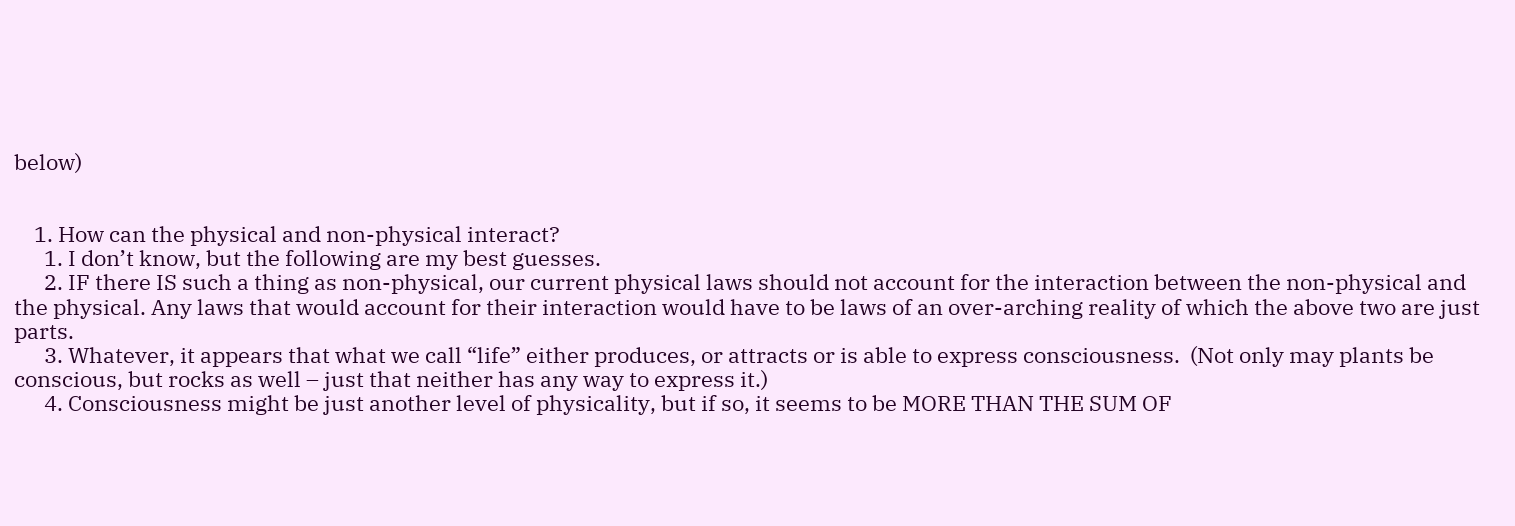below)


    1. How can the physical and non-physical interact?
      1. I don’t know, but the following are my best guesses.
      2. IF there IS such a thing as non-physical, our current physical laws should not account for the interaction between the non-physical and the physical. Any laws that would account for their interaction would have to be laws of an over-arching reality of which the above two are just parts.
      3. Whatever, it appears that what we call “life” either produces, or attracts or is able to express consciousness.  (Not only may plants be conscious, but rocks as well – just that neither has any way to express it.)
      4. Consciousness might be just another level of physicality, but if so, it seems to be MORE THAN THE SUM OF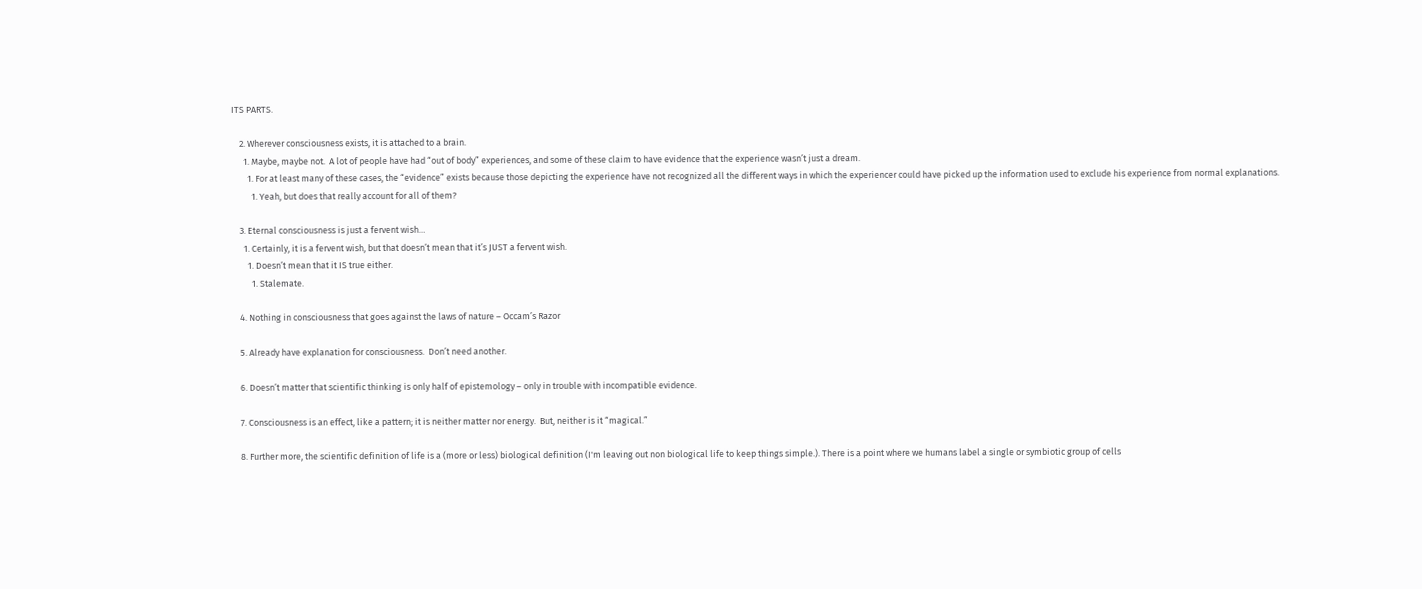ITS PARTS.

    2. Wherever consciousness exists, it is attached to a brain.
      1. Maybe, maybe not.  A lot of people have had “out of body” experiences, and some of these claim to have evidence that the experience wasn’t just a dream.
        1. For at least many of these cases, the “evidence” exists because those depicting the experience have not recognized all the different ways in which the experiencer could have picked up the information used to exclude his experience from normal explanations.
          1. Yeah, but does that really account for all of them?

    3. Eternal consciousness is just a fervent wish…
      1. Certainly, it is a fervent wish, but that doesn’t mean that it’s JUST a fervent wish.
        1. Doesn’t mean that it IS true either.
          1. Stalemate.

    4. Nothing in consciousness that goes against the laws of nature – Occam’s Razor

    5. Already have explanation for consciousness.  Don’t need another.

    6. Doesn’t matter that scientific thinking is only half of epistemology – only in trouble with incompatible evidence.

    7. Consciousness is an effect, like a pattern; it is neither matter nor energy.  But, neither is it “magical.”

    8. Further more, the scientific definition of life is a (more or less) biological definition (I'm leaving out non biological life to keep things simple.). There is a point where we humans label a single or symbiotic group of cells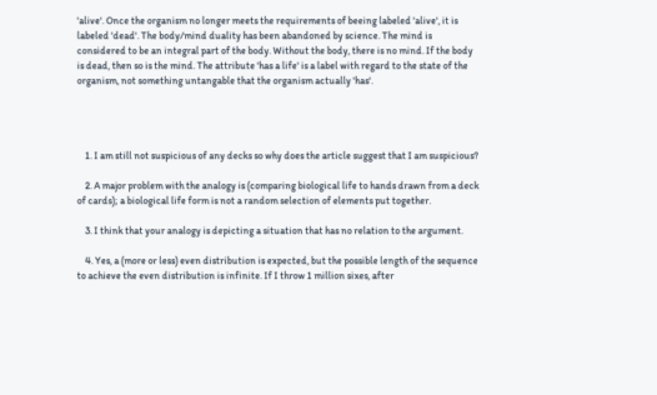'alive'. Once the organism no longer meets the requirements of beeing labeled 'alive', it is labeled 'dead'. The body/mind duality has been abandoned by science. The mind is considered to be an integral part of the body. Without the body, there is no mind. If the body is dead, then so is the mind. The attribute 'has a life' is a label with regard to the state of the organism, not something untangable that the organism actually 'has'.




    1. I am still not suspicious of any decks so why does the article suggest that I am suspicious?

    2. A major problem with the analogy is (comparing biological life to hands drawn from a deck of cards); a biological life form is not a random selection of elements put together.

    3. I think that your analogy is depicting a situation that has no relation to the argument.

    4. Yes, a (more or less) even distribution is expected, but the possible length of the sequence to achieve the even distribution is infinite. If I throw 1 million sixes, after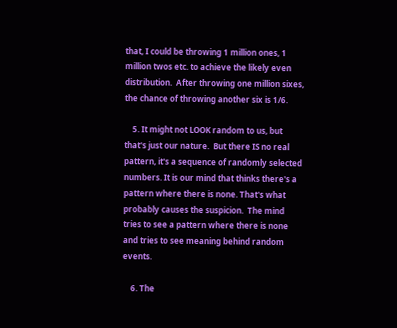that, I could be throwing 1 million ones, 1 million twos etc. to achieve the likely even distribution.  After throwing one million sixes, the chance of throwing another six is 1/6.

    5. It might not LOOK random to us, but that's just our nature.  But there IS no real pattern, it's a sequence of randomly selected numbers. It is our mind that thinks there's a pattern where there is none. That's what probably causes the suspicion.  The mind tries to see a pattern where there is none and tries to see meaning behind random events.

    6. The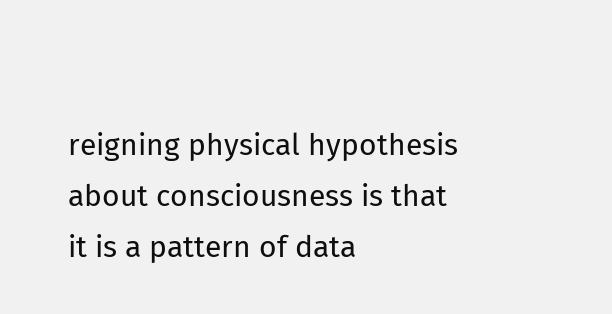reigning physical hypothesis about consciousness is that it is a pattern of data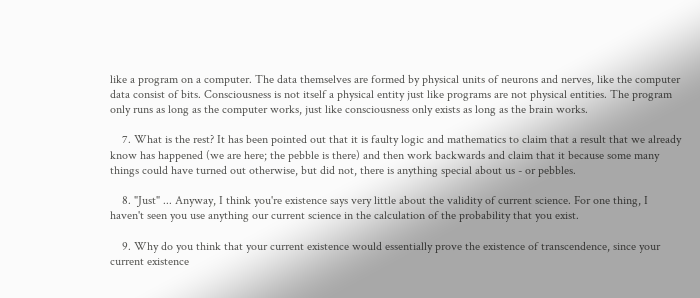like a program on a computer. The data themselves are formed by physical units of neurons and nerves, like the computer data consist of bits. Consciousness is not itself a physical entity just like programs are not physical entities. The program only runs as long as the computer works, just like consciousness only exists as long as the brain works.

    7. What is the rest? It has been pointed out that it is faulty logic and mathematics to claim that a result that we already know has happened (we are here; the pebble is there) and then work backwards and claim that it because some many things could have turned out otherwise, but did not, there is anything special about us - or pebbles.

    8. "Just" ... Anyway, I think you're existence says very little about the validity of current science. For one thing, I haven't seen you use anything our current science in the calculation of the probability that you exist.

    9. Why do you think that your current existence would essentially prove the existence of transcendence, since your current existence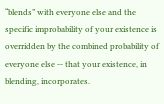“blends” with everyone else and the specific improbability of your existence is overridden by the combined probability of everyone else -- that your existence, in blending, incorporates.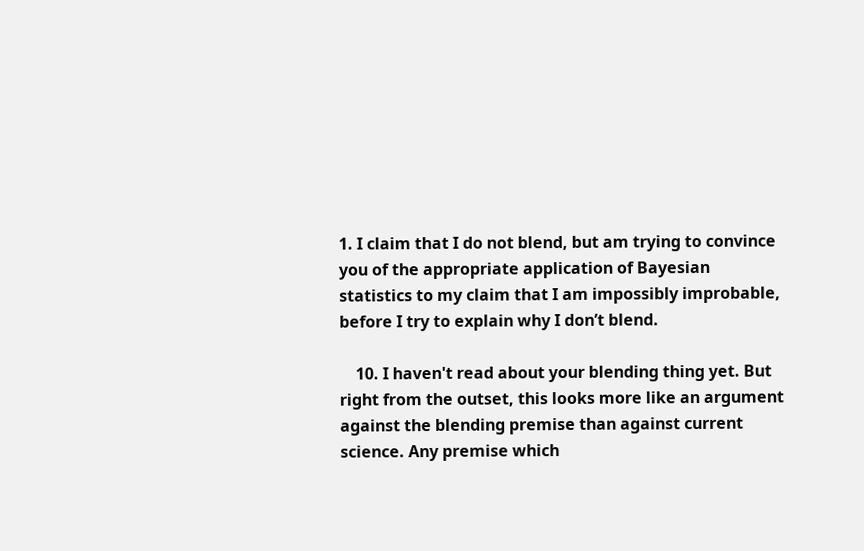1. I claim that I do not blend, but am trying to convince you of the appropriate application of Bayesian statistics to my claim that I am impossibly improbable, before I try to explain why I don’t blend.

    10. I haven't read about your blending thing yet. But right from the outset, this looks more like an argument against the blending premise than against current science. Any premise which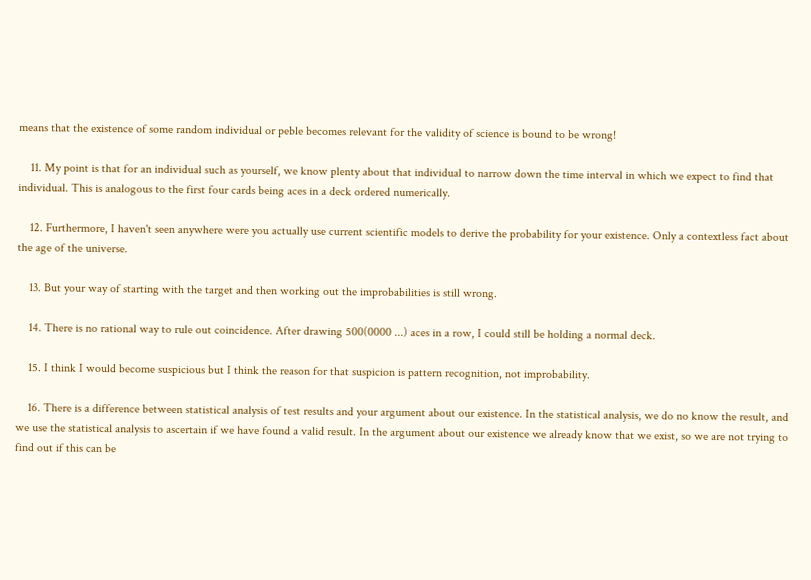means that the existence of some random individual or peble becomes relevant for the validity of science is bound to be wrong!

    11. My point is that for an individual such as yourself, we know plenty about that individual to narrow down the time interval in which we expect to find that individual. This is analogous to the first four cards being aces in a deck ordered numerically.

    12. Furthermore, I haven't seen anywhere were you actually use current scientific models to derive the probability for your existence. Only a contextless fact about the age of the universe.

    13. But your way of starting with the target and then working out the improbabilities is still wrong.

    14. There is no rational way to rule out coincidence. After drawing 500(0000 ...) aces in a row, I could still be holding a normal deck.

    15. I think I would become suspicious but I think the reason for that suspicion is pattern recognition, not improbability.

    16. There is a difference between statistical analysis of test results and your argument about our existence. In the statistical analysis, we do no know the result, and we use the statistical analysis to ascertain if we have found a valid result. In the argument about our existence we already know that we exist, so we are not trying to find out if this can be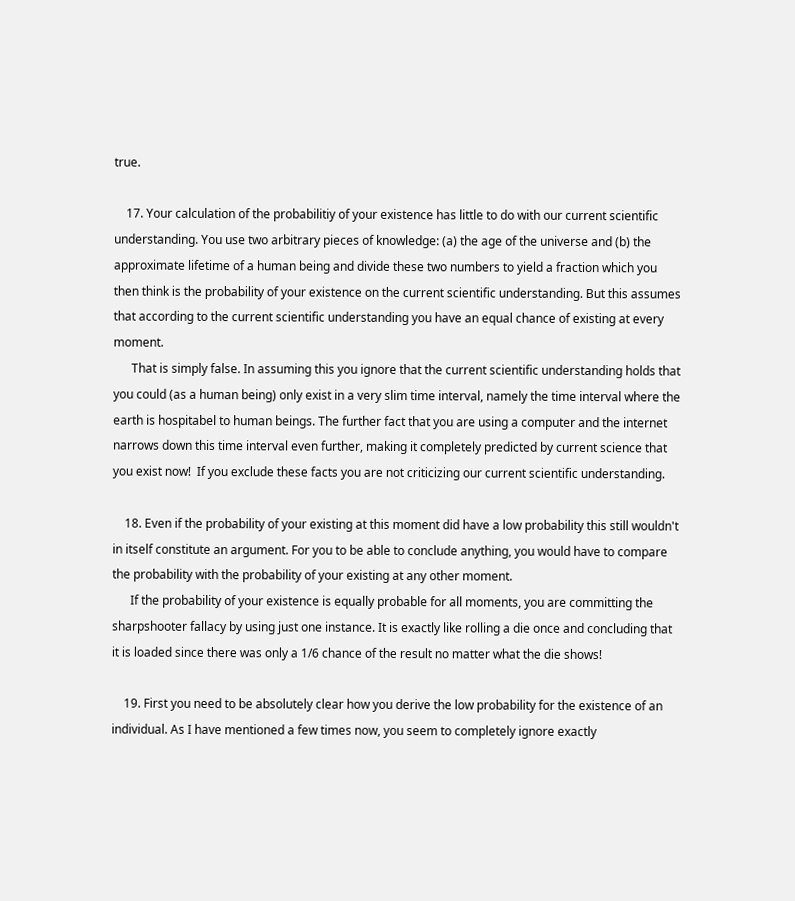true.

    17. Your calculation of the probabilitiy of your existence has little to do with our current scientific understanding. You use two arbitrary pieces of knowledge: (a) the age of the universe and (b) the approximate lifetime of a human being and divide these two numbers to yield a fraction which you then think is the probability of your existence on the current scientific understanding. But this assumes that according to the current scientific understanding you have an equal chance of existing at every moment.
      That is simply false. In assuming this you ignore that the current scientific understanding holds that you could (as a human being) only exist in a very slim time interval, namely the time interval where the earth is hospitabel to human beings. The further fact that you are using a computer and the internet narrows down this time interval even further, making it completely predicted by current science that you exist now!  If you exclude these facts you are not criticizing our current scientific understanding.

    18. Even if the probability of your existing at this moment did have a low probability this still wouldn't in itself constitute an argument. For you to be able to conclude anything, you would have to compare the probability with the probability of your existing at any other moment.
      If the probability of your existence is equally probable for all moments, you are committing the sharpshooter fallacy by using just one instance. It is exactly like rolling a die once and concluding that it is loaded since there was only a 1/6 chance of the result no matter what the die shows!

    19. First you need to be absolutely clear how you derive the low probability for the existence of an individual. As I have mentioned a few times now, you seem to completely ignore exactly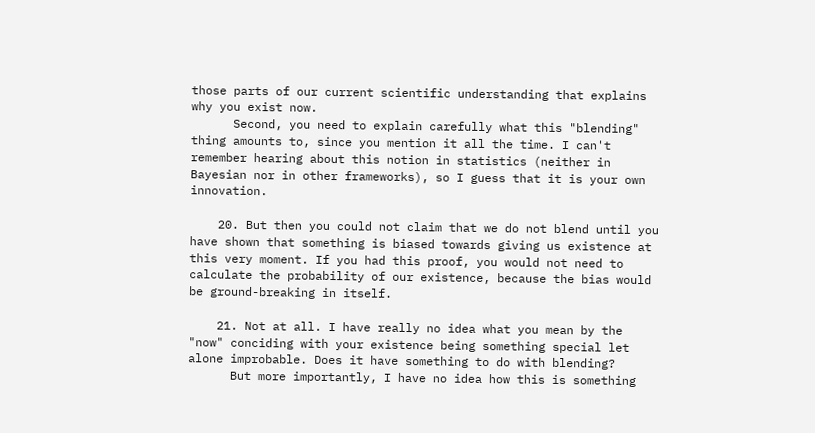those parts of our current scientific understanding that explains why you exist now.
      Second, you need to explain carefully what this "blending" thing amounts to, since you mention it all the time. I can't remember hearing about this notion in statistics (neither in Bayesian nor in other frameworks), so I guess that it is your own innovation.

    20. But then you could not claim that we do not blend until you have shown that something is biased towards giving us existence at this very moment. If you had this proof, you would not need to calculate the probability of our existence, because the bias would be ground-breaking in itself.

    21. Not at all. I have really no idea what you mean by the "now" conciding with your existence being something special let alone improbable. Does it have something to do with blending?
      But more importantly, I have no idea how this is something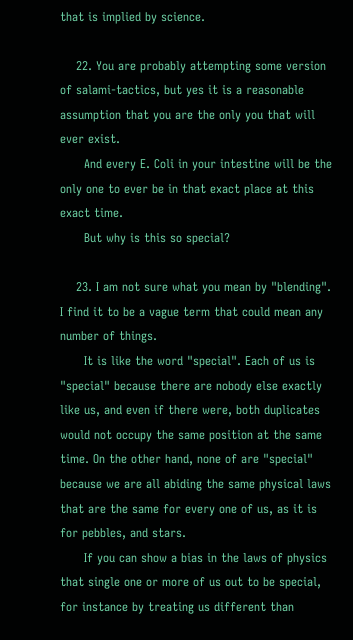that is implied by science.

    22. You are probably attempting some version of salami-tactics, but yes it is a reasonable assumption that you are the only you that will ever exist.
      And every E. Coli in your intestine will be the only one to ever be in that exact place at this exact time.
      But why is this so special?

    23. I am not sure what you mean by "blending". I find it to be a vague term that could mean any number of things.
      It is like the word "special". Each of us is "special" because there are nobody else exactly like us, and even if there were, both duplicates would not occupy the same position at the same time. On the other hand, none of are "special" because we are all abiding the same physical laws that are the same for every one of us, as it is for pebbles, and stars.
      If you can show a bias in the laws of physics that single one or more of us out to be special, for instance by treating us different than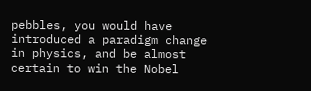pebbles, you would have introduced a paradigm change in physics, and be almost certain to win the Nobel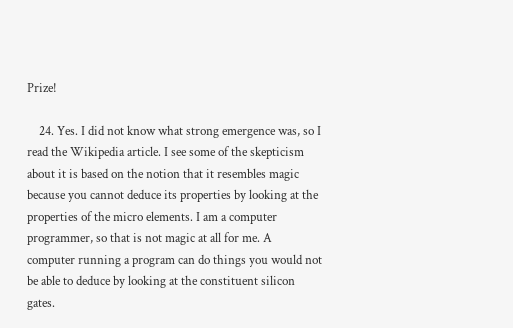Prize!

    24. Yes. I did not know what strong emergence was, so I read the Wikipedia article. I see some of the skepticism about it is based on the notion that it resembles magic because you cannot deduce its properties by looking at the properties of the micro elements. I am a computer programmer, so that is not magic at all for me. A computer running a program can do things you would not be able to deduce by looking at the constituent silicon gates.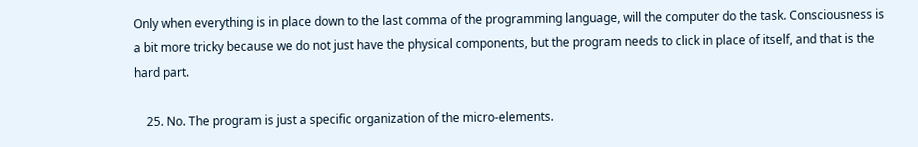Only when everything is in place down to the last comma of the programming language, will the computer do the task. Consciousness is a bit more tricky because we do not just have the physical components, but the program needs to click in place of itself, and that is the hard part.

    25. No. The program is just a specific organization of the micro-elements.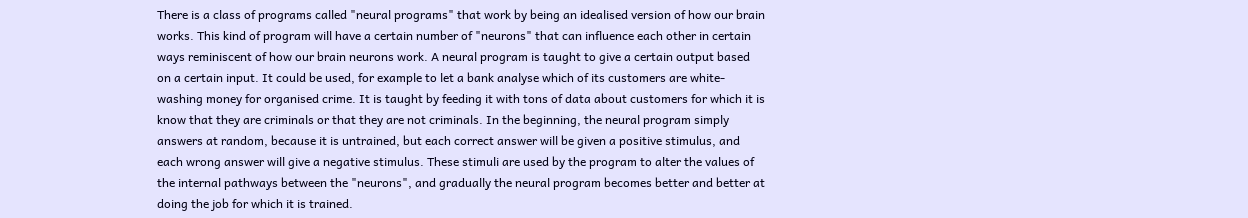There is a class of programs called "neural programs" that work by being an idealised version of how our brain works. This kind of program will have a certain number of "neurons" that can influence each other in certain ways reminiscent of how our brain neurons work. A neural program is taught to give a certain output based on a certain input. It could be used, for example to let a bank analyse which of its customers are white-washing money for organised crime. It is taught by feeding it with tons of data about customers for which it is know that they are criminals or that they are not criminals. In the beginning, the neural program simply answers at random, because it is untrained, but each correct answer will be given a positive stimulus, and each wrong answer will give a negative stimulus. These stimuli are used by the program to alter the values of the internal pathways between the "neurons", and gradually the neural program becomes better and better at doing the job for which it is trained.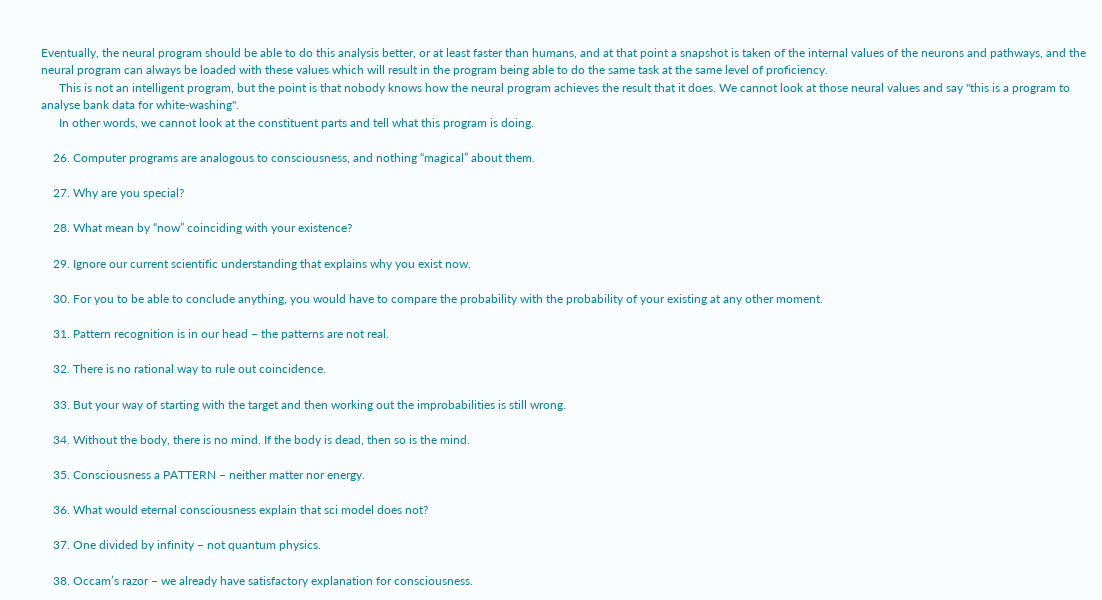Eventually, the neural program should be able to do this analysis better, or at least faster than humans, and at that point a snapshot is taken of the internal values of the neurons and pathways, and the neural program can always be loaded with these values which will result in the program being able to do the same task at the same level of proficiency.
      This is not an intelligent program, but the point is that nobody knows how the neural program achieves the result that it does. We cannot look at those neural values and say "this is a program to analyse bank data for white-washing".
      In other words, we cannot look at the constituent parts and tell what this program is doing.

    26. Computer programs are analogous to consciousness, and nothing “magical” about them.

    27. Why are you special?

    28. What mean by “now” coinciding with your existence?

    29. Ignore our current scientific understanding that explains why you exist now.

    30. For you to be able to conclude anything, you would have to compare the probability with the probability of your existing at any other moment.

    31. Pattern recognition is in our head – the patterns are not real.

    32. There is no rational way to rule out coincidence.

    33. But your way of starting with the target and then working out the improbabilities is still wrong.

    34. Without the body, there is no mind. If the body is dead, then so is the mind.

    35. Consciousness a PATTERN – neither matter nor energy.

    36. What would eternal consciousness explain that sci model does not?

    37. One divided by infinity – not quantum physics.

    38. Occam’s razor – we already have satisfactory explanation for consciousness.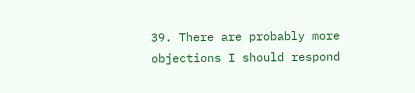39. There are probably more objections I should respond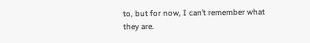to, but for now, I can’t remember what they are.